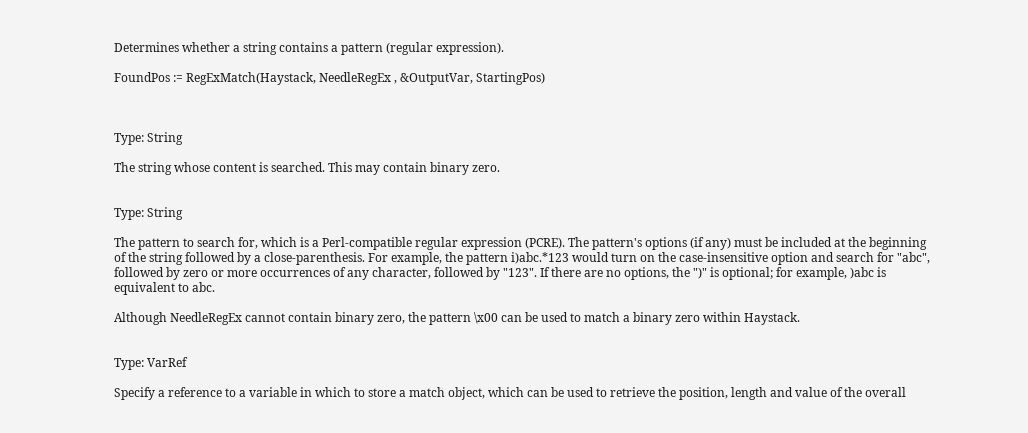Determines whether a string contains a pattern (regular expression).

FoundPos := RegExMatch(Haystack, NeedleRegEx , &OutputVar, StartingPos)



Type: String

The string whose content is searched. This may contain binary zero.


Type: String

The pattern to search for, which is a Perl-compatible regular expression (PCRE). The pattern's options (if any) must be included at the beginning of the string followed by a close-parenthesis. For example, the pattern i)abc.*123 would turn on the case-insensitive option and search for "abc", followed by zero or more occurrences of any character, followed by "123". If there are no options, the ")" is optional; for example, )abc is equivalent to abc.

Although NeedleRegEx cannot contain binary zero, the pattern \x00 can be used to match a binary zero within Haystack.


Type: VarRef

Specify a reference to a variable in which to store a match object, which can be used to retrieve the position, length and value of the overall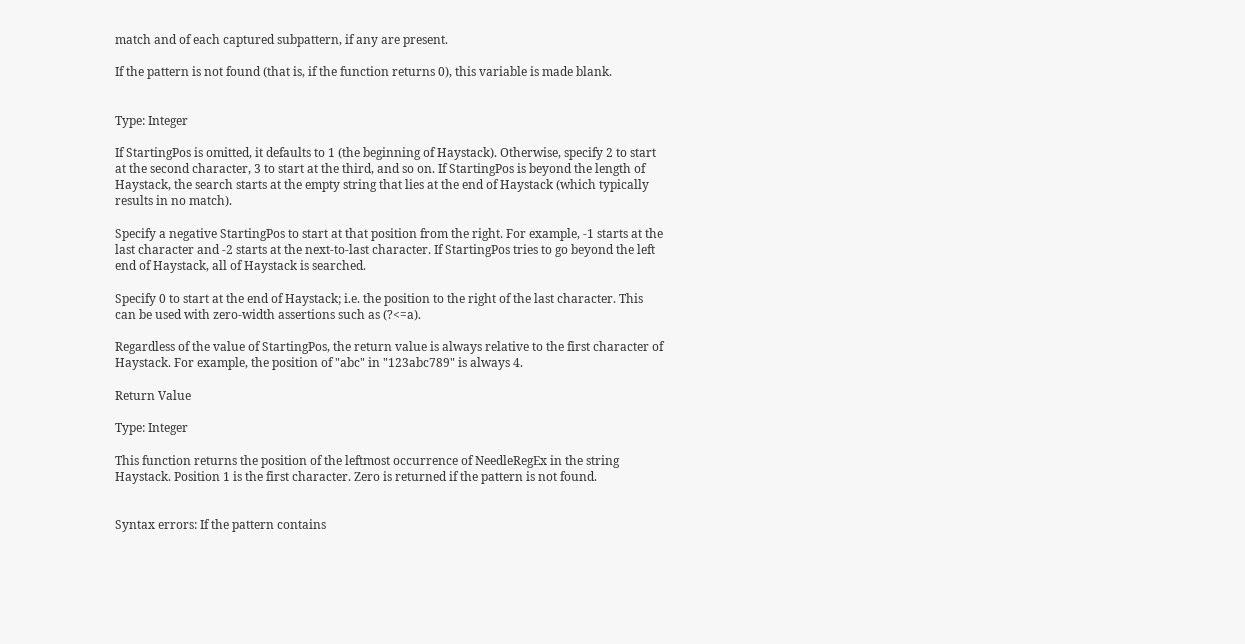match and of each captured subpattern, if any are present.

If the pattern is not found (that is, if the function returns 0), this variable is made blank.


Type: Integer

If StartingPos is omitted, it defaults to 1 (the beginning of Haystack). Otherwise, specify 2 to start at the second character, 3 to start at the third, and so on. If StartingPos is beyond the length of Haystack, the search starts at the empty string that lies at the end of Haystack (which typically results in no match).

Specify a negative StartingPos to start at that position from the right. For example, -1 starts at the last character and -2 starts at the next-to-last character. If StartingPos tries to go beyond the left end of Haystack, all of Haystack is searched.

Specify 0 to start at the end of Haystack; i.e. the position to the right of the last character. This can be used with zero-width assertions such as (?<=a).

Regardless of the value of StartingPos, the return value is always relative to the first character of Haystack. For example, the position of "abc" in "123abc789" is always 4.

Return Value

Type: Integer

This function returns the position of the leftmost occurrence of NeedleRegEx in the string Haystack. Position 1 is the first character. Zero is returned if the pattern is not found.


Syntax errors: If the pattern contains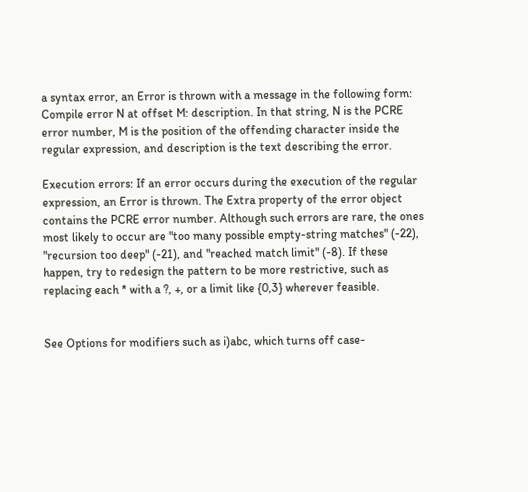a syntax error, an Error is thrown with a message in the following form: Compile error N at offset M: description. In that string, N is the PCRE error number, M is the position of the offending character inside the regular expression, and description is the text describing the error.

Execution errors: If an error occurs during the execution of the regular expression, an Error is thrown. The Extra property of the error object contains the PCRE error number. Although such errors are rare, the ones most likely to occur are "too many possible empty-string matches" (-22), "recursion too deep" (-21), and "reached match limit" (-8). If these happen, try to redesign the pattern to be more restrictive, such as replacing each * with a ?, +, or a limit like {0,3} wherever feasible.


See Options for modifiers such as i)abc, which turns off case-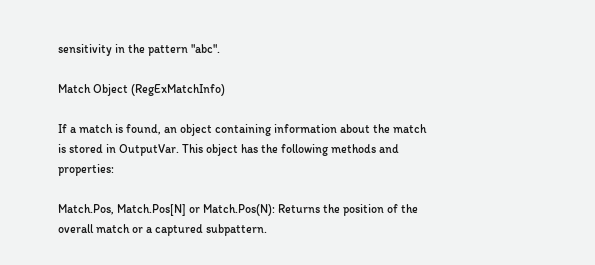sensitivity in the pattern "abc".

Match Object (RegExMatchInfo)

If a match is found, an object containing information about the match is stored in OutputVar. This object has the following methods and properties:

Match.Pos, Match.Pos[N] or Match.Pos(N): Returns the position of the overall match or a captured subpattern.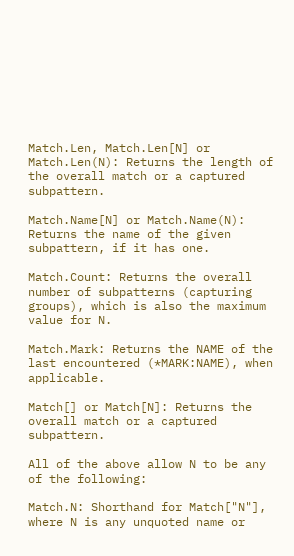Match.Len, Match.Len[N] or Match.Len(N): Returns the length of the overall match or a captured subpattern.

Match.Name[N] or Match.Name(N): Returns the name of the given subpattern, if it has one.

Match.Count: Returns the overall number of subpatterns (capturing groups), which is also the maximum value for N.

Match.Mark: Returns the NAME of the last encountered (*MARK:NAME), when applicable.

Match[] or Match[N]: Returns the overall match or a captured subpattern.

All of the above allow N to be any of the following:

Match.N: Shorthand for Match["N"], where N is any unquoted name or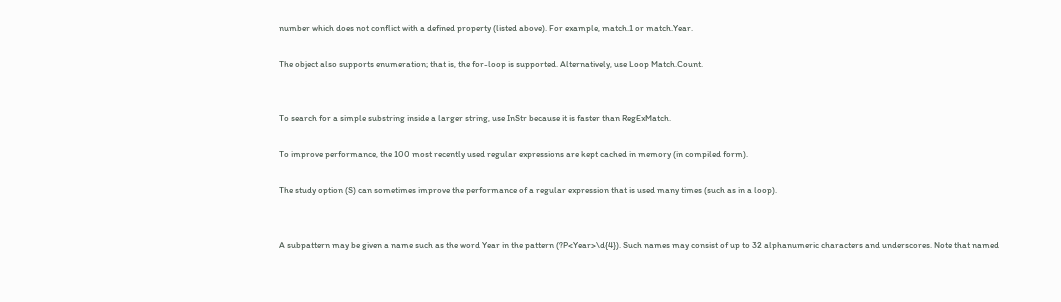number which does not conflict with a defined property (listed above). For example, match.1 or match.Year.

The object also supports enumeration; that is, the for-loop is supported. Alternatively, use Loop Match.Count.


To search for a simple substring inside a larger string, use InStr because it is faster than RegExMatch.

To improve performance, the 100 most recently used regular expressions are kept cached in memory (in compiled form).

The study option (S) can sometimes improve the performance of a regular expression that is used many times (such as in a loop).


A subpattern may be given a name such as the word Year in the pattern (?P<Year>\d{4}). Such names may consist of up to 32 alphanumeric characters and underscores. Note that named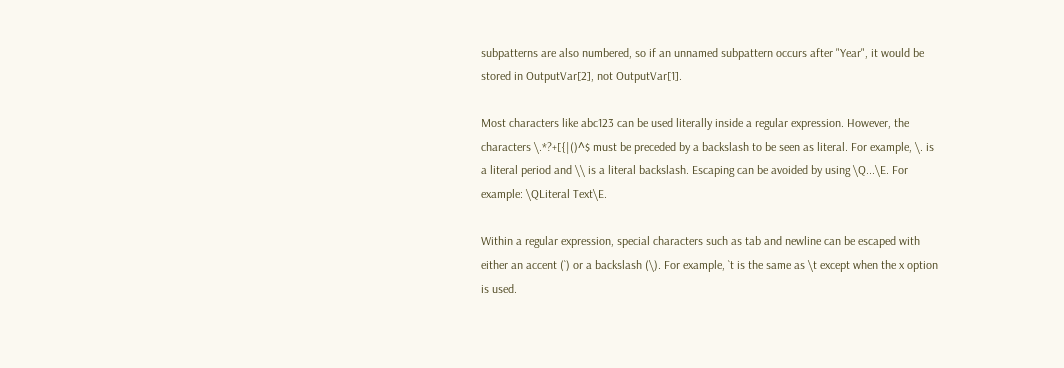subpatterns are also numbered, so if an unnamed subpattern occurs after "Year", it would be stored in OutputVar[2], not OutputVar[1].

Most characters like abc123 can be used literally inside a regular expression. However, the characters \.*?+[{|()^$ must be preceded by a backslash to be seen as literal. For example, \. is a literal period and \\ is a literal backslash. Escaping can be avoided by using \Q...\E. For example: \QLiteral Text\E.

Within a regular expression, special characters such as tab and newline can be escaped with either an accent (`) or a backslash (\). For example, `t is the same as \t except when the x option is used.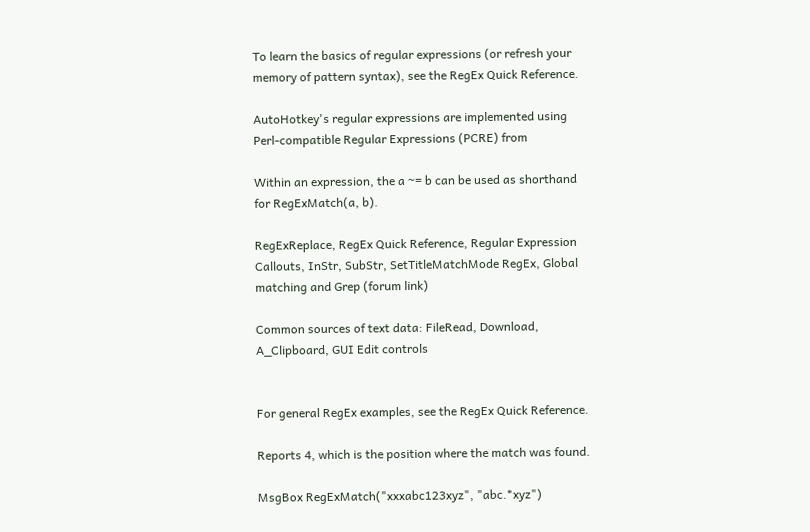To learn the basics of regular expressions (or refresh your memory of pattern syntax), see the RegEx Quick Reference.

AutoHotkey's regular expressions are implemented using Perl-compatible Regular Expressions (PCRE) from

Within an expression, the a ~= b can be used as shorthand for RegExMatch(a, b).

RegExReplace, RegEx Quick Reference, Regular Expression Callouts, InStr, SubStr, SetTitleMatchMode RegEx, Global matching and Grep (forum link)

Common sources of text data: FileRead, Download, A_Clipboard, GUI Edit controls


For general RegEx examples, see the RegEx Quick Reference.

Reports 4, which is the position where the match was found.

MsgBox RegExMatch("xxxabc123xyz", "abc.*xyz")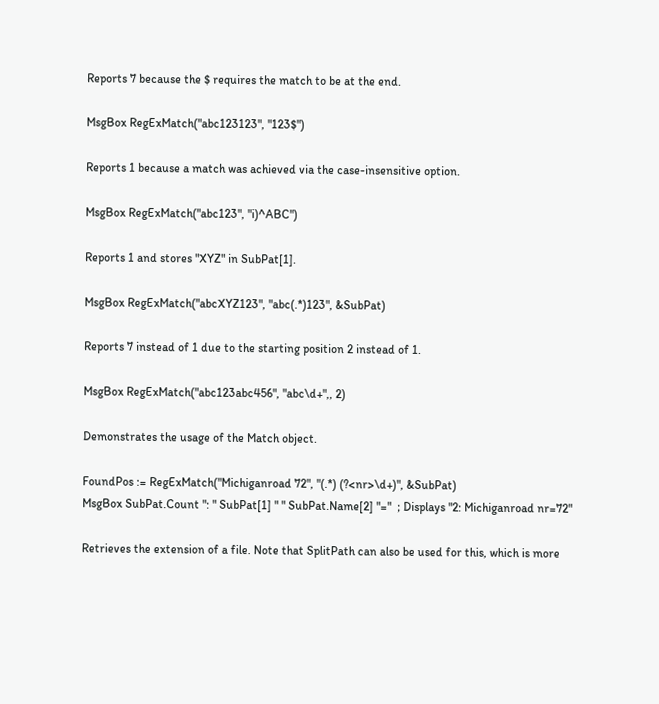Reports 7 because the $ requires the match to be at the end.

MsgBox RegExMatch("abc123123", "123$")

Reports 1 because a match was achieved via the case-insensitive option.

MsgBox RegExMatch("abc123", "i)^ABC")

Reports 1 and stores "XYZ" in SubPat[1].

MsgBox RegExMatch("abcXYZ123", "abc(.*)123", &SubPat)

Reports 7 instead of 1 due to the starting position 2 instead of 1.

MsgBox RegExMatch("abc123abc456", "abc\d+",, 2)

Demonstrates the usage of the Match object.

FoundPos := RegExMatch("Michiganroad 72", "(.*) (?<nr>\d+)", &SubPat)
MsgBox SubPat.Count ": " SubPat[1] " " SubPat.Name[2] "="  ; Displays "2: Michiganroad nr=72"

Retrieves the extension of a file. Note that SplitPath can also be used for this, which is more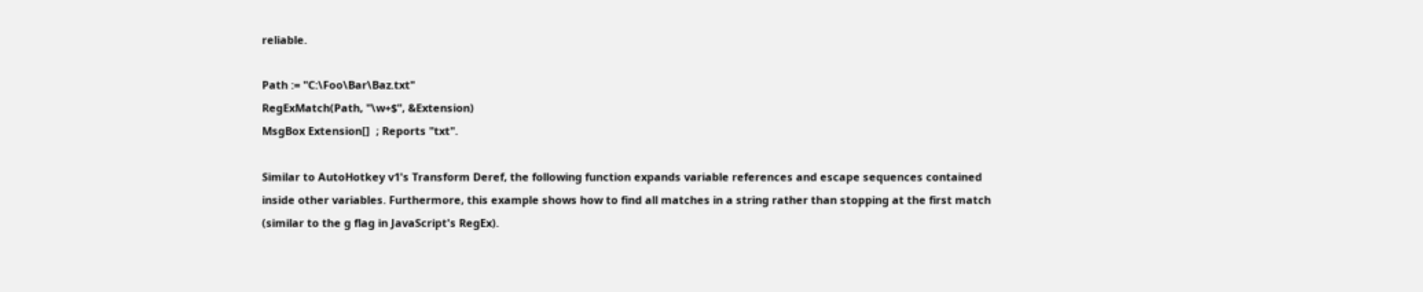reliable.

Path := "C:\Foo\Bar\Baz.txt"
RegExMatch(Path, "\w+$", &Extension)
MsgBox Extension[]  ; Reports "txt".

Similar to AutoHotkey v1's Transform Deref, the following function expands variable references and escape sequences contained inside other variables. Furthermore, this example shows how to find all matches in a string rather than stopping at the first match (similar to the g flag in JavaScript's RegEx).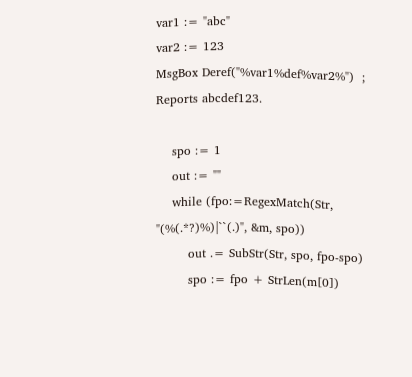var1 := "abc"
var2 := 123
MsgBox Deref("%var1%def%var2%")  ; Reports abcdef123.

    spo := 1
    out := ""
    while (fpo:=RegexMatch(Str, "(%(.*?)%)|``(.)", &m, spo))
        out .= SubStr(Str, spo, fpo-spo)
        spo := fpo + StrLen(m[0])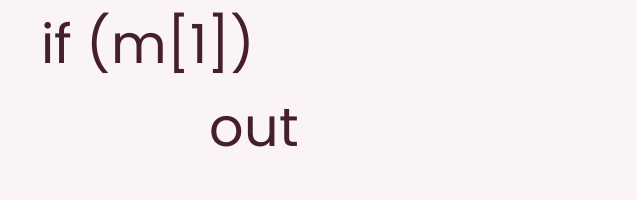if (m[1])
            out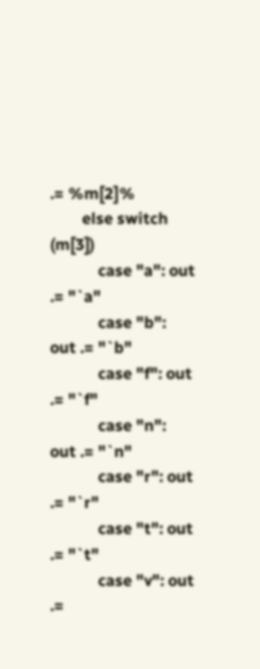.= %m[2]%
        else switch (m[3])
            case "a": out .= "`a"
            case "b": out .= "`b"
            case "f": out .= "`f"
            case "n": out .= "`n"
            case "r": out .= "`r"
            case "t": out .= "`t"
            case "v": out .=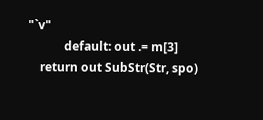"`v"
            default: out .= m[3]
    return out SubStr(Str, spo)